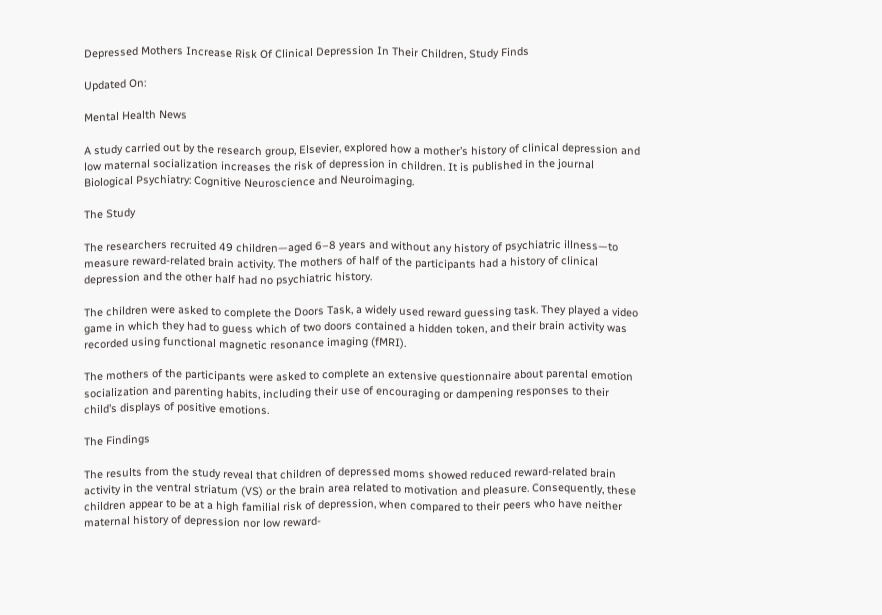Depressed Mothers Increase Risk Of Clinical Depression In Their Children, Study Finds

Updated On:

Mental Health News

A study carried out by the research group, Elsevier, explored how a mother’s history of clinical depression and low maternal socialization increases the risk of depression in children. It is published in the journal Biological Psychiatry: Cognitive Neuroscience and Neuroimaging.

The Study

The researchers recruited 49 children—aged 6–8 years and without any history of psychiatric illness—to measure reward-related brain activity. The mothers of half of the participants had a history of clinical depression and the other half had no psychiatric history.

The children were asked to complete the Doors Task, a widely used reward guessing task. They played a video game in which they had to guess which of two doors contained a hidden token, and their brain activity was recorded using functional magnetic resonance imaging (fMRI).

The mothers of the participants were asked to complete an extensive questionnaire about parental emotion socialization and parenting habits, including their use of encouraging or dampening responses to their child’s displays of positive emotions.

The Findings

The results from the study reveal that children of depressed moms showed reduced reward-related brain activity in the ventral striatum (VS) or the brain area related to motivation and pleasure. Consequently, these children appear to be at a high familial risk of depression, when compared to their peers who have neither maternal history of depression nor low reward-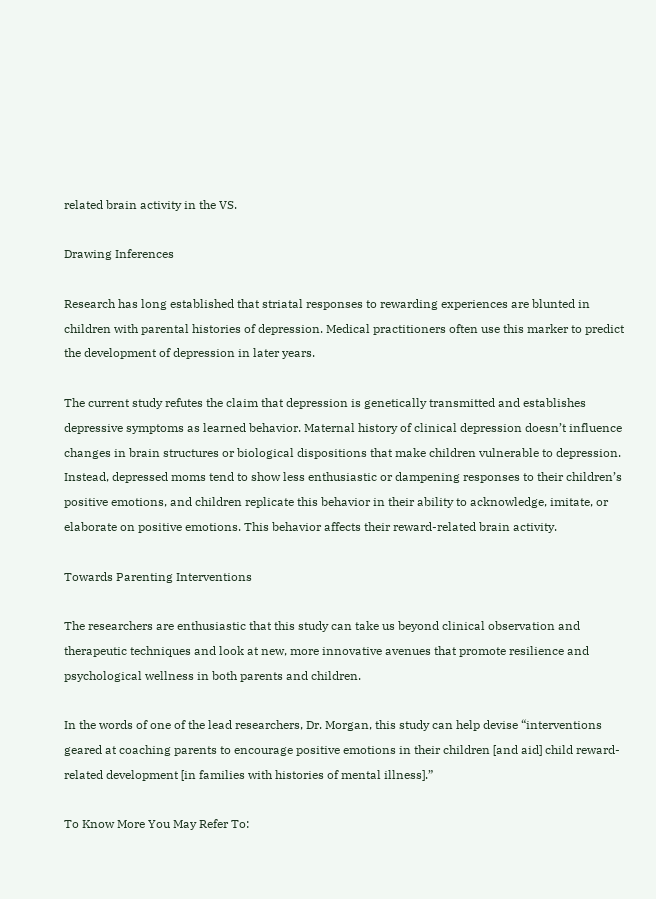related brain activity in the VS.

Drawing Inferences

Research has long established that striatal responses to rewarding experiences are blunted in children with parental histories of depression. Medical practitioners often use this marker to predict the development of depression in later years.

The current study refutes the claim that depression is genetically transmitted and establishes depressive symptoms as learned behavior. Maternal history of clinical depression doesn’t influence changes in brain structures or biological dispositions that make children vulnerable to depression. Instead, depressed moms tend to show less enthusiastic or dampening responses to their children’s positive emotions, and children replicate this behavior in their ability to acknowledge, imitate, or elaborate on positive emotions. This behavior affects their reward-related brain activity.

Towards Parenting Interventions

The researchers are enthusiastic that this study can take us beyond clinical observation and therapeutic techniques and look at new, more innovative avenues that promote resilience and psychological wellness in both parents and children.

In the words of one of the lead researchers, Dr. Morgan, this study can help devise “interventions geared at coaching parents to encourage positive emotions in their children [and aid] child reward-related development [in families with histories of mental illness].”

To Know More You May Refer To: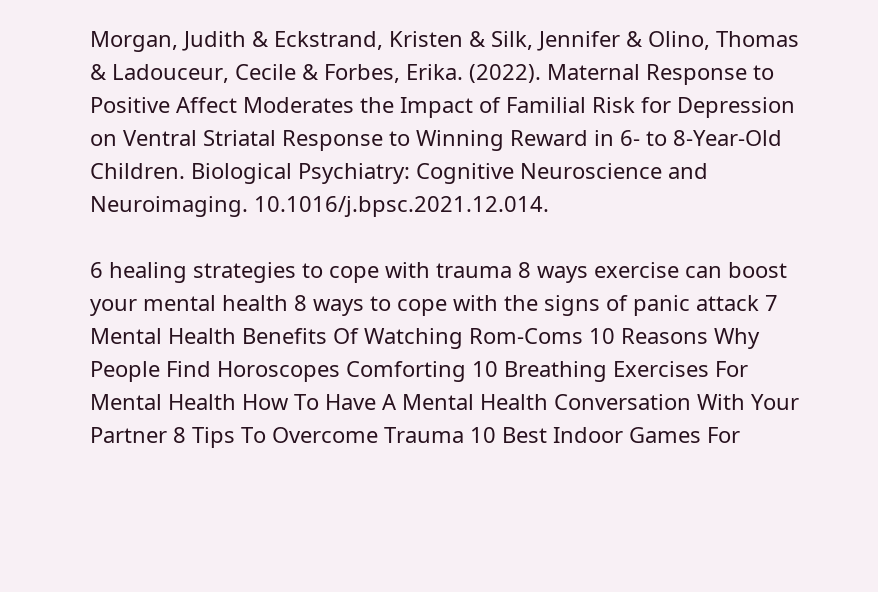Morgan, Judith & Eckstrand, Kristen & Silk, Jennifer & Olino, Thomas & Ladouceur, Cecile & Forbes, Erika. (2022). Maternal Response to Positive Affect Moderates the Impact of Familial Risk for Depression on Ventral Striatal Response to Winning Reward in 6- to 8-Year-Old Children. Biological Psychiatry: Cognitive Neuroscience and Neuroimaging. 10.1016/j.bpsc.2021.12.014.

6 healing strategies to cope with trauma 8 ways exercise can boost your mental health 8 ways to cope with the signs of panic attack 7 Mental Health Benefits Of Watching Rom-Coms 10 Reasons Why People Find Horoscopes Comforting 10 Breathing Exercises For Mental Health How To Have A Mental Health Conversation With Your Partner 8 Tips To Overcome Trauma 10 Best Indoor Games For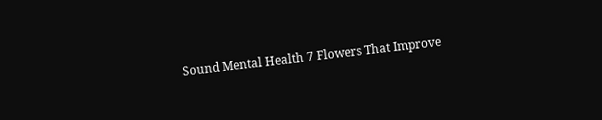Sound Mental Health 7 Flowers That Improve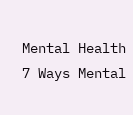Mental Health 7 Ways Mental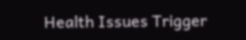Health Issues Trigger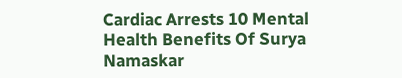Cardiac Arrests 10 Mental Health Benefits Of Surya Namaskar